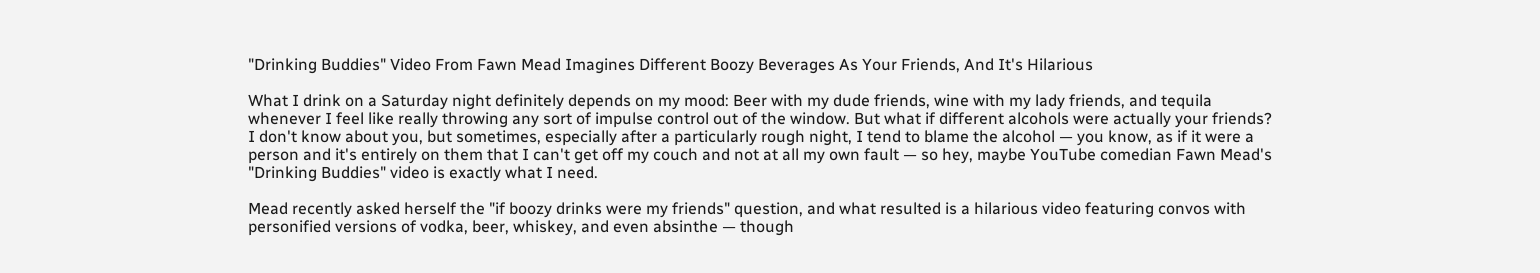"Drinking Buddies" Video From Fawn Mead Imagines Different Boozy Beverages As Your Friends, And It's Hilarious

What I drink on a Saturday night definitely depends on my mood: Beer with my dude friends, wine with my lady friends, and tequila whenever I feel like really throwing any sort of impulse control out of the window. But what if different alcohols were actually your friends? I don't know about you, but sometimes, especially after a particularly rough night, I tend to blame the alcohol — you know, as if it were a person and it's entirely on them that I can't get off my couch and not at all my own fault — so hey, maybe YouTube comedian Fawn Mead's "Drinking Buddies" video is exactly what I need.

Mead recently asked herself the "if boozy drinks were my friends" question, and what resulted is a hilarious video featuring convos with personified versions of vodka, beer, whiskey, and even absinthe — though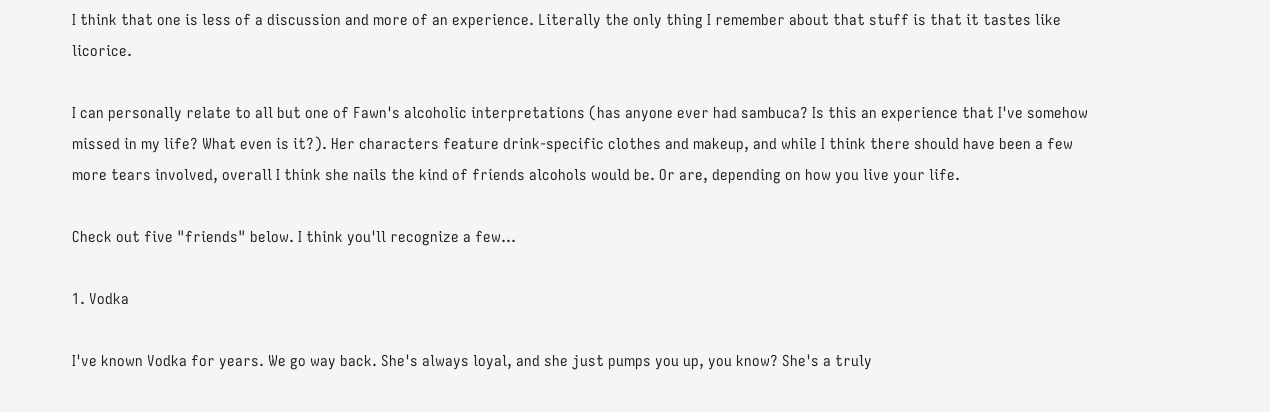I think that one is less of a discussion and more of an experience. Literally the only thing I remember about that stuff is that it tastes like licorice.

I can personally relate to all but one of Fawn's alcoholic interpretations (has anyone ever had sambuca? Is this an experience that I've somehow missed in my life? What even is it?). Her characters feature drink-specific clothes and makeup, and while I think there should have been a few more tears involved, overall I think she nails the kind of friends alcohols would be. Or are, depending on how you live your life.

Check out five "friends" below. I think you'll recognize a few...

1. Vodka

I've known Vodka for years. We go way back. She's always loyal, and she just pumps you up, you know? She's a truly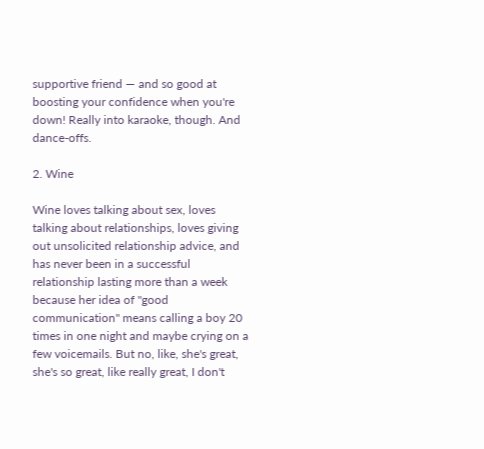supportive friend — and so good at boosting your confidence when you're down! Really into karaoke, though. And dance-offs.

2. Wine

Wine loves talking about sex, loves talking about relationships, loves giving out unsolicited relationship advice, and has never been in a successful relationship lasting more than a week because her idea of "good communication" means calling a boy 20 times in one night and maybe crying on a few voicemails. But no, like, she's great, she's so great, like really great, I don't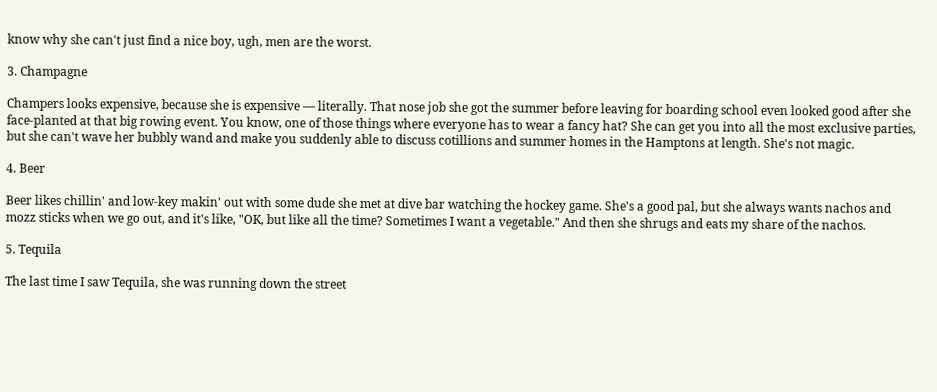know why she can't just find a nice boy, ugh, men are the worst.

3. Champagne

Champers looks expensive, because she is expensive — literally. That nose job she got the summer before leaving for boarding school even looked good after she face-planted at that big rowing event. You know, one of those things where everyone has to wear a fancy hat? She can get you into all the most exclusive parties, but she can't wave her bubbly wand and make you suddenly able to discuss cotillions and summer homes in the Hamptons at length. She's not magic.

4. Beer

Beer likes chillin' and low-key makin' out with some dude she met at dive bar watching the hockey game. She's a good pal, but she always wants nachos and mozz sticks when we go out, and it's like, "OK, but like all the time? Sometimes I want a vegetable." And then she shrugs and eats my share of the nachos.

5. Tequila

The last time I saw Tequila, she was running down the street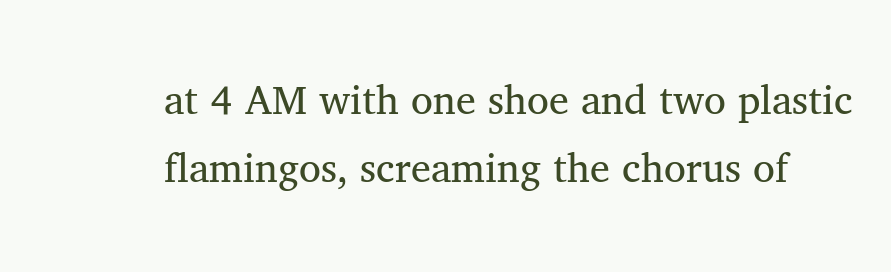at 4 AM with one shoe and two plastic flamingos, screaming the chorus of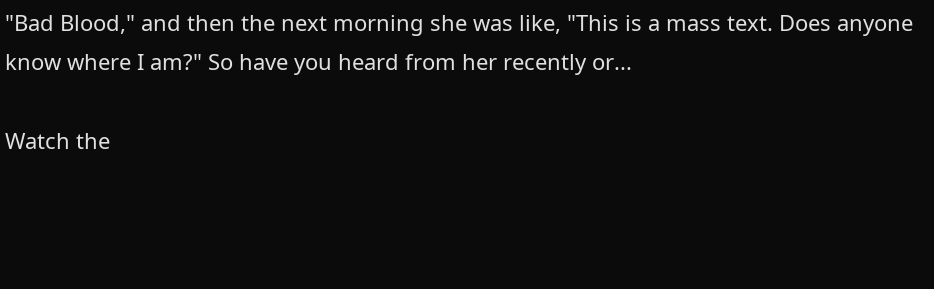"Bad Blood," and then the next morning she was like, "This is a mass text. Does anyone know where I am?" So have you heard from her recently or...

Watch the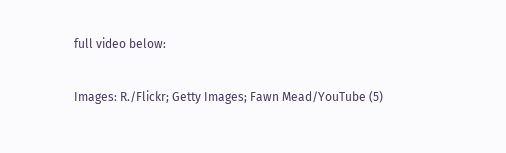full video below:

Images: R./Flickr; Getty Images; Fawn Mead/YouTube (5)